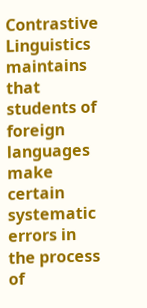Contrastive Linguistics maintains that students of foreign languages make certain systematic errors in the process of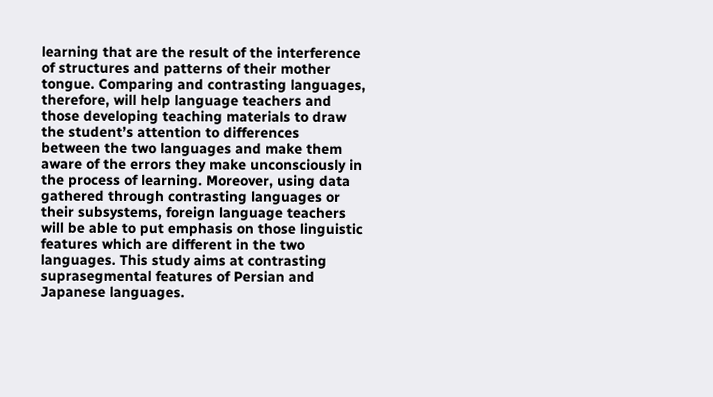learning that are the result of the interference of structures and patterns of their mother tongue. Comparing and contrasting languages, therefore, will help language teachers and those developing teaching materials to draw the student’s attention to differences
between the two languages and make them aware of the errors they make unconsciously in the process of learning. Moreover, using data gathered through contrasting languages or their subsystems, foreign language teachers will be able to put emphasis on those linguistic features which are different in the two languages. This study aims at contrasting suprasegmental features of Persian and Japanese languages.